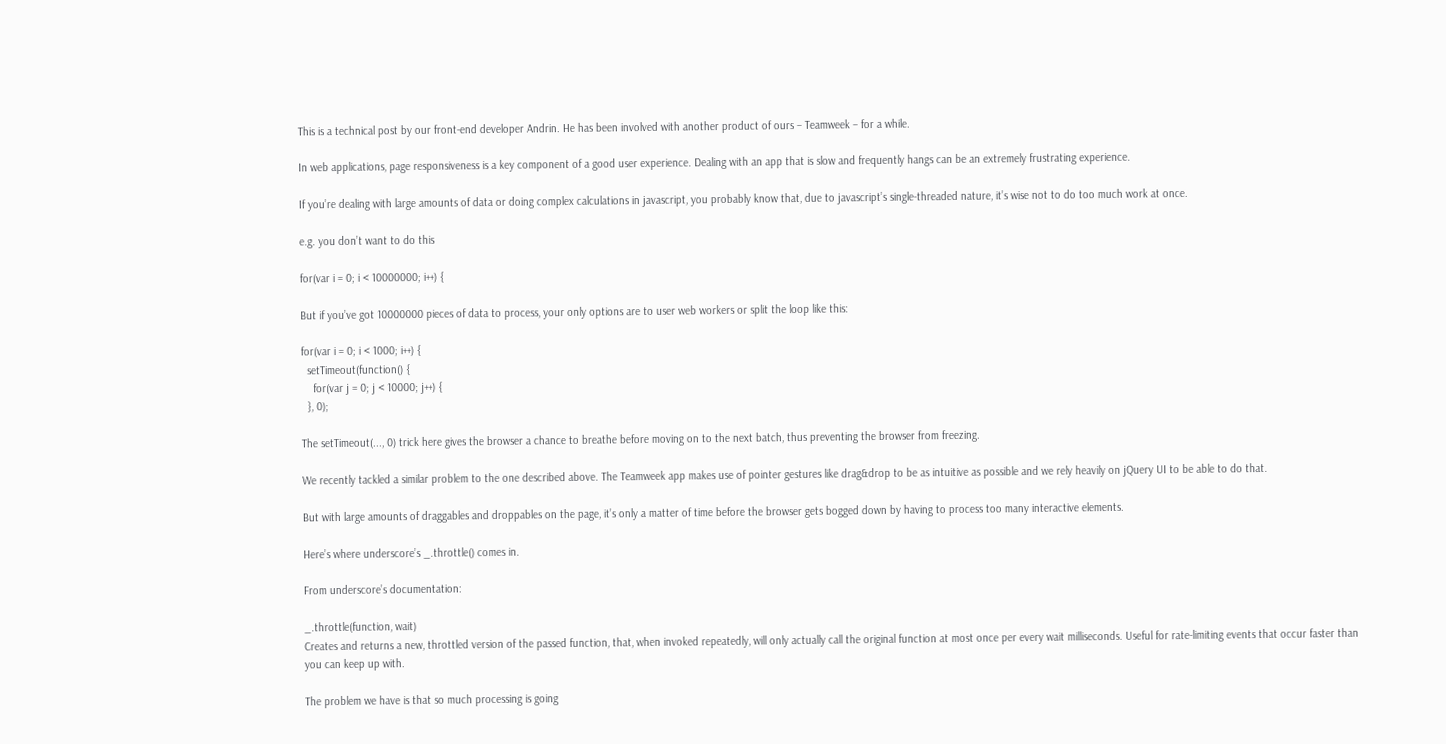This is a technical post by our front-end developer Andrin. He has been involved with another product of ours – Teamweek – for a while.

In web applications, page responsiveness is a key component of a good user experience. Dealing with an app that is slow and frequently hangs can be an extremely frustrating experience.

If you’re dealing with large amounts of data or doing complex calculations in javascript, you probably know that, due to javascript’s single-threaded nature, it’s wise not to do too much work at once.

e.g. you don’t want to do this

for(var i = 0; i < 10000000; i++) {

But if you’ve got 10000000 pieces of data to process, your only options are to user web workers or split the loop like this:

for(var i = 0; i < 1000; i++) {
  setTimeout(function() {
    for(var j = 0; j < 10000; j++) {
  }, 0);

The setTimeout(..., 0) trick here gives the browser a chance to breathe before moving on to the next batch, thus preventing the browser from freezing.

We recently tackled a similar problem to the one described above. The Teamweek app makes use of pointer gestures like drag&drop to be as intuitive as possible and we rely heavily on jQuery UI to be able to do that.

But with large amounts of draggables and droppables on the page, it’s only a matter of time before the browser gets bogged down by having to process too many interactive elements.

Here’s where underscore’s _.throttle() comes in.

From underscore’s documentation:

_.throttle(function, wait)
Creates and returns a new, throttled version of the passed function, that, when invoked repeatedly, will only actually call the original function at most once per every wait milliseconds. Useful for rate-limiting events that occur faster than you can keep up with.

The problem we have is that so much processing is going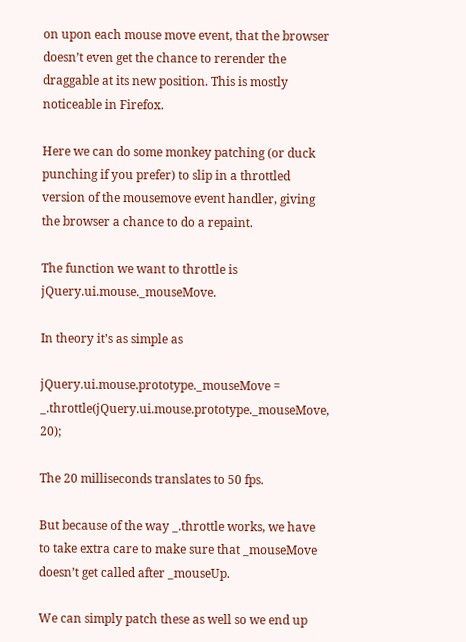on upon each mouse move event, that the browser doesn’t even get the chance to rerender the draggable at its new position. This is mostly noticeable in Firefox.

Here we can do some monkey patching (or duck punching if you prefer) to slip in a throttled version of the mousemove event handler, giving the browser a chance to do a repaint.

The function we want to throttle is jQuery.ui.mouse._mouseMove.

In theory it’s as simple as

jQuery.ui.mouse.prototype._mouseMove = _.throttle(jQuery.ui.mouse.prototype._mouseMove, 20);

The 20 milliseconds translates to 50 fps.

But because of the way _.throttle works, we have to take extra care to make sure that _mouseMove doesn’t get called after _mouseUp.

We can simply patch these as well so we end up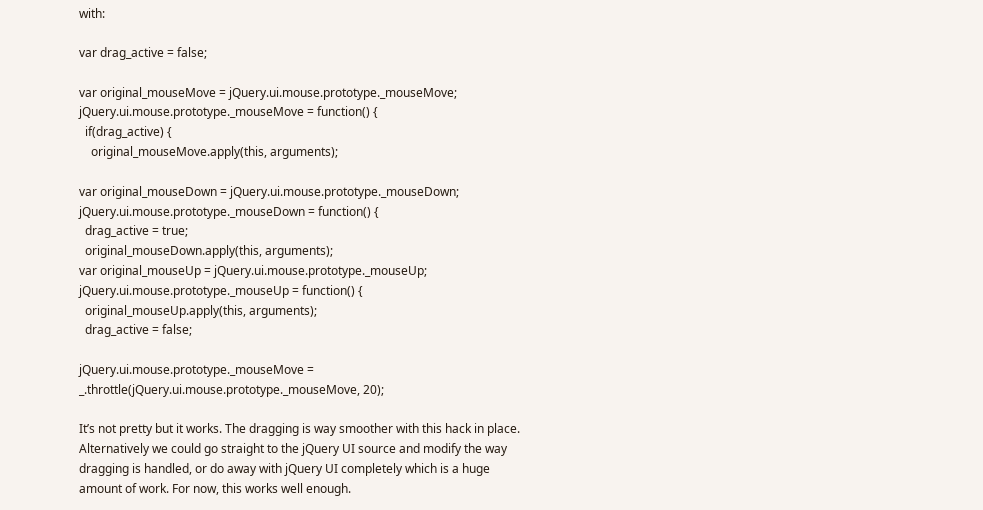with:

var drag_active = false;

var original_mouseMove = jQuery.ui.mouse.prototype._mouseMove;
jQuery.ui.mouse.prototype._mouseMove = function() {
  if(drag_active) {
    original_mouseMove.apply(this, arguments);

var original_mouseDown = jQuery.ui.mouse.prototype._mouseDown;
jQuery.ui.mouse.prototype._mouseDown = function() {
  drag_active = true;
  original_mouseDown.apply(this, arguments);
var original_mouseUp = jQuery.ui.mouse.prototype._mouseUp;
jQuery.ui.mouse.prototype._mouseUp = function() {
  original_mouseUp.apply(this, arguments);
  drag_active = false;

jQuery.ui.mouse.prototype._mouseMove = _.throttle(jQuery.ui.mouse.prototype._mouseMove, 20);

It’s not pretty but it works. The dragging is way smoother with this hack in place. Alternatively we could go straight to the jQuery UI source and modify the way dragging is handled, or do away with jQuery UI completely which is a huge amount of work. For now, this works well enough.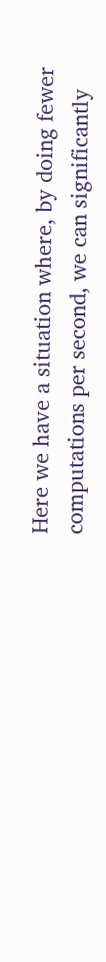Here we have a situation where, by doing fewer computations per second, we can significantly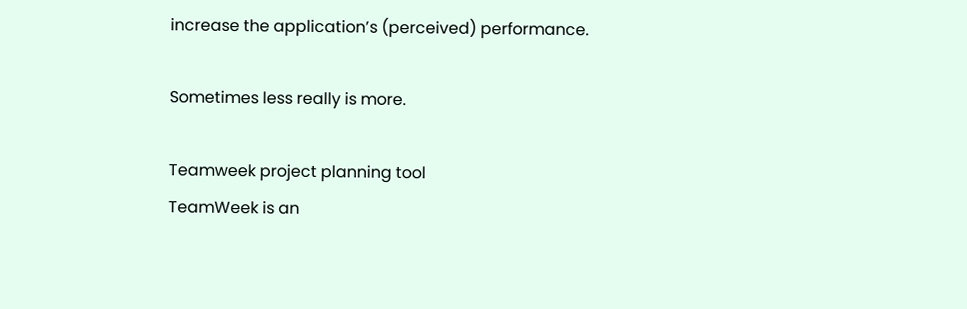increase the application’s (perceived) performance.

Sometimes less really is more.

Teamweek project planning tool
TeamWeek is an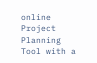online Project Planning Tool with a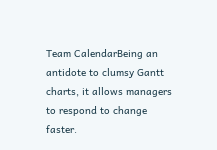Team CalendarBeing an antidote to clumsy Gantt charts, it allows managers to respond to change faster.